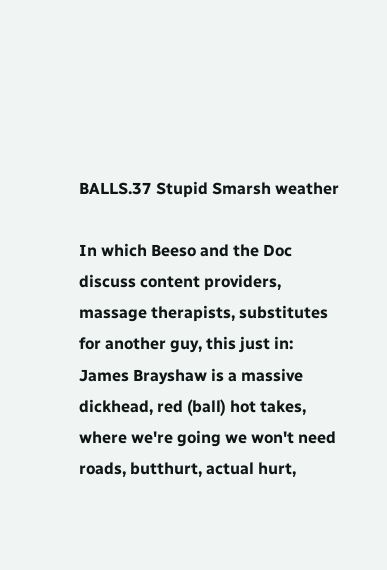BALLS.37 Stupid Smarsh weather

In which Beeso and the Doc discuss content providers, massage therapists, substitutes for another guy, this just in: James Brayshaw is a massive dickhead, red (ball) hot takes, where we're going we won't need roads, butthurt, actual hurt,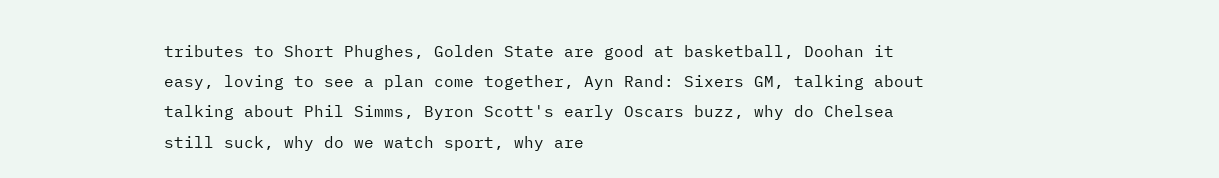tributes to Short Phughes, Golden State are good at basketball, Doohan it easy, loving to see a plan come together, Ayn Rand: Sixers GM, talking about talking about Phil Simms, Byron Scott's early Oscars buzz, why do Chelsea still suck, why do we watch sport, why are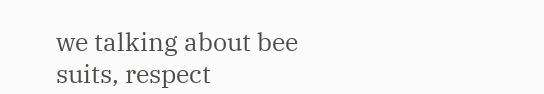we talking about bee suits, respect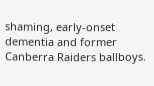shaming, early-onset dementia and former Canberra Raiders ballboys.